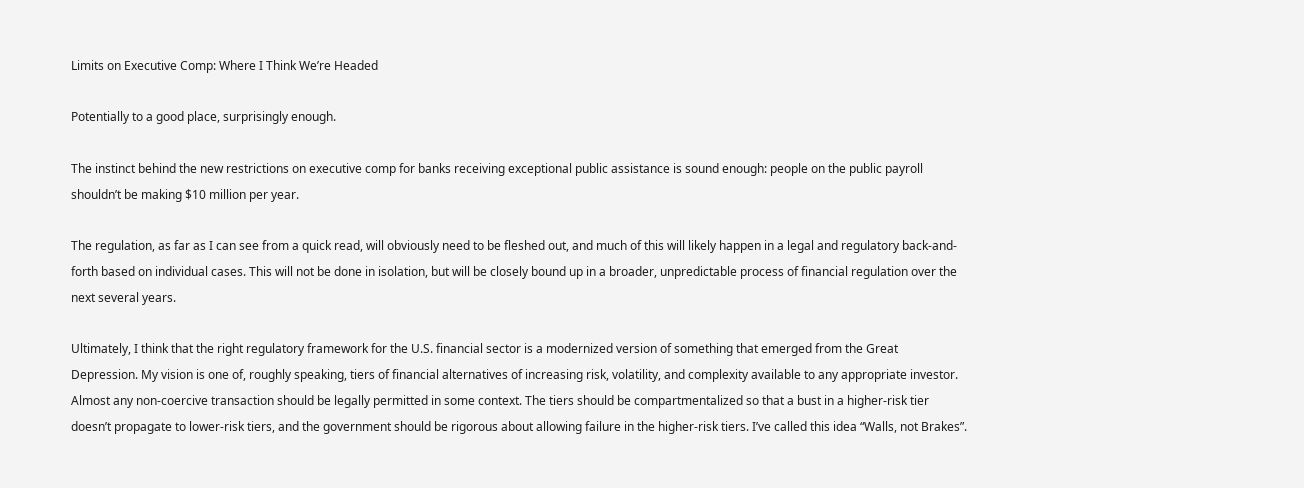Limits on Executive Comp: Where I Think We’re Headed

Potentially to a good place, surprisingly enough.

The instinct behind the new restrictions on executive comp for banks receiving exceptional public assistance is sound enough: people on the public payroll shouldn’t be making $10 million per year.

The regulation, as far as I can see from a quick read, will obviously need to be fleshed out, and much of this will likely happen in a legal and regulatory back-and-forth based on individual cases. This will not be done in isolation, but will be closely bound up in a broader, unpredictable process of financial regulation over the next several years.

Ultimately, I think that the right regulatory framework for the U.S. financial sector is a modernized version of something that emerged from the Great Depression. My vision is one of, roughly speaking, tiers of financial alternatives of increasing risk, volatility, and complexity available to any appropriate investor. Almost any non-coercive transaction should be legally permitted in some context. The tiers should be compartmentalized so that a bust in a higher-risk tier doesn’t propagate to lower-risk tiers, and the government should be rigorous about allowing failure in the higher-risk tiers. I’ve called this idea “Walls, not Brakes”.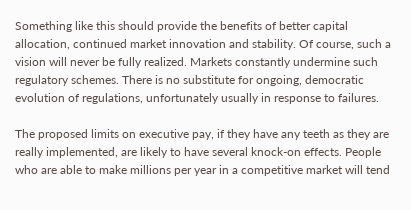Something like this should provide the benefits of better capital allocation, continued market innovation and stability. Of course, such a vision will never be fully realized. Markets constantly undermine such regulatory schemes. There is no substitute for ongoing, democratic evolution of regulations, unfortunately usually in response to failures.

The proposed limits on executive pay, if they have any teeth as they are really implemented, are likely to have several knock-on effects. People who are able to make millions per year in a competitive market will tend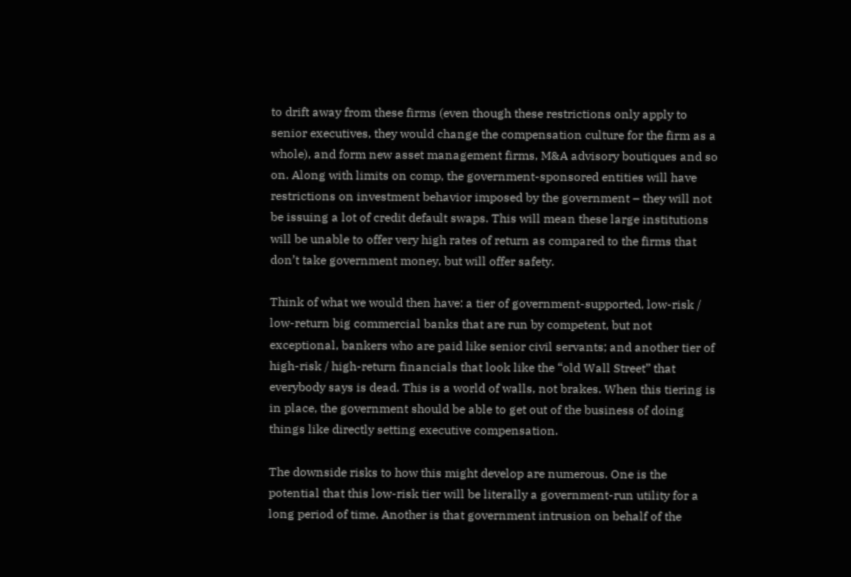to drift away from these firms (even though these restrictions only apply to senior executives, they would change the compensation culture for the firm as a whole), and form new asset management firms, M&A advisory boutiques and so on. Along with limits on comp, the government-sponsored entities will have restrictions on investment behavior imposed by the government – they will not be issuing a lot of credit default swaps. This will mean these large institutions will be unable to offer very high rates of return as compared to the firms that don’t take government money, but will offer safety.

Think of what we would then have: a tier of government-supported, low-risk / low-return big commercial banks that are run by competent, but not exceptional, bankers who are paid like senior civil servants; and another tier of high-risk / high-return financials that look like the “old Wall Street” that everybody says is dead. This is a world of walls, not brakes. When this tiering is in place, the government should be able to get out of the business of doing things like directly setting executive compensation.

The downside risks to how this might develop are numerous. One is the potential that this low-risk tier will be literally a government-run utility for a long period of time. Another is that government intrusion on behalf of the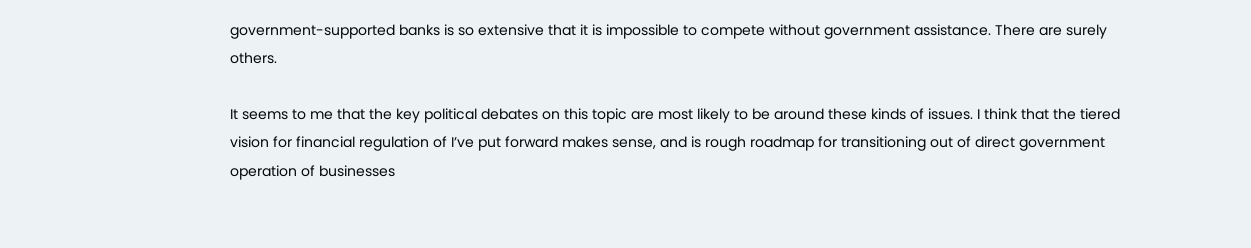government-supported banks is so extensive that it is impossible to compete without government assistance. There are surely others.

It seems to me that the key political debates on this topic are most likely to be around these kinds of issues. I think that the tiered vision for financial regulation of I’ve put forward makes sense, and is rough roadmap for transitioning out of direct government operation of businesses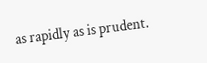as rapidly as is prudent.